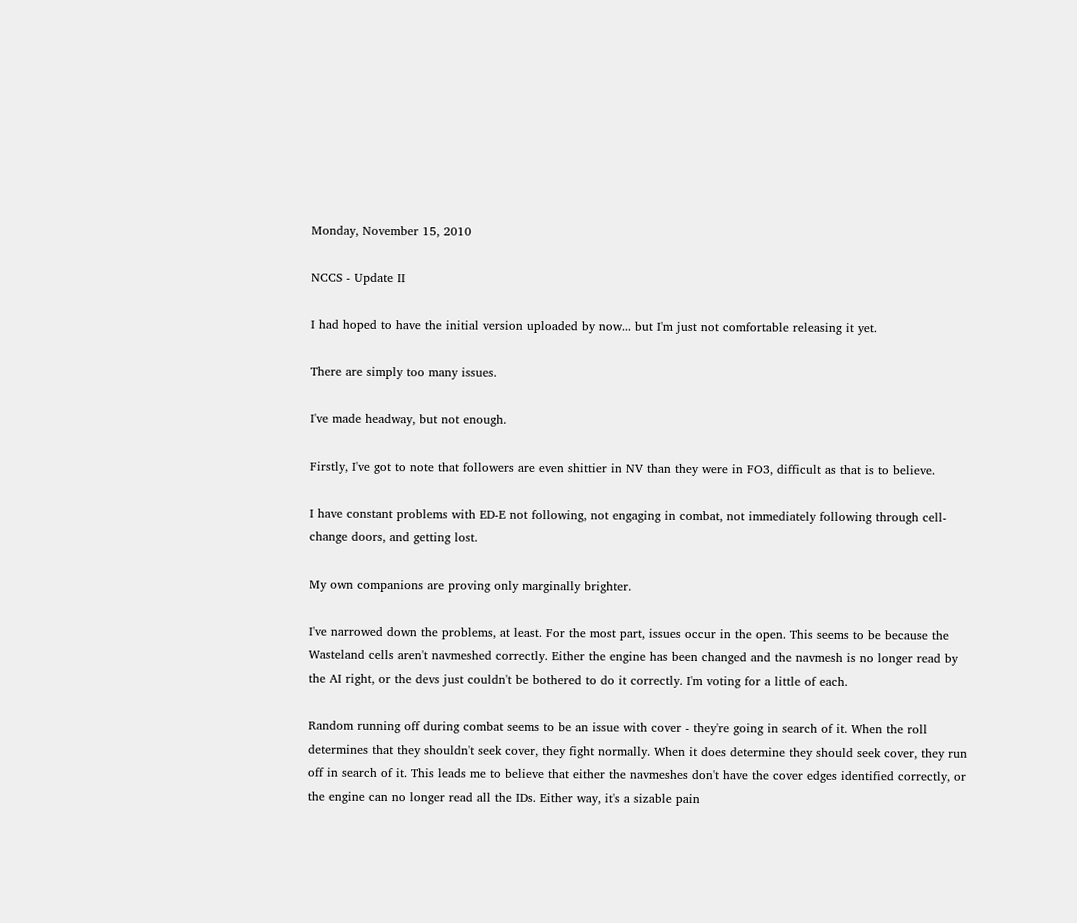Monday, November 15, 2010

NCCS - Update II

I had hoped to have the initial version uploaded by now... but I'm just not comfortable releasing it yet.

There are simply too many issues.

I've made headway, but not enough.

Firstly, I've got to note that followers are even shittier in NV than they were in FO3, difficult as that is to believe.

I have constant problems with ED-E not following, not engaging in combat, not immediately following through cell-change doors, and getting lost.

My own companions are proving only marginally brighter.

I've narrowed down the problems, at least. For the most part, issues occur in the open. This seems to be because the Wasteland cells aren't navmeshed correctly. Either the engine has been changed and the navmesh is no longer read by the AI right, or the devs just couldn't be bothered to do it correctly. I'm voting for a little of each.

Random running off during combat seems to be an issue with cover - they're going in search of it. When the roll determines that they shouldn't seek cover, they fight normally. When it does determine they should seek cover, they run off in search of it. This leads me to believe that either the navmeshes don't have the cover edges identified correctly, or the engine can no longer read all the IDs. Either way, it's a sizable pain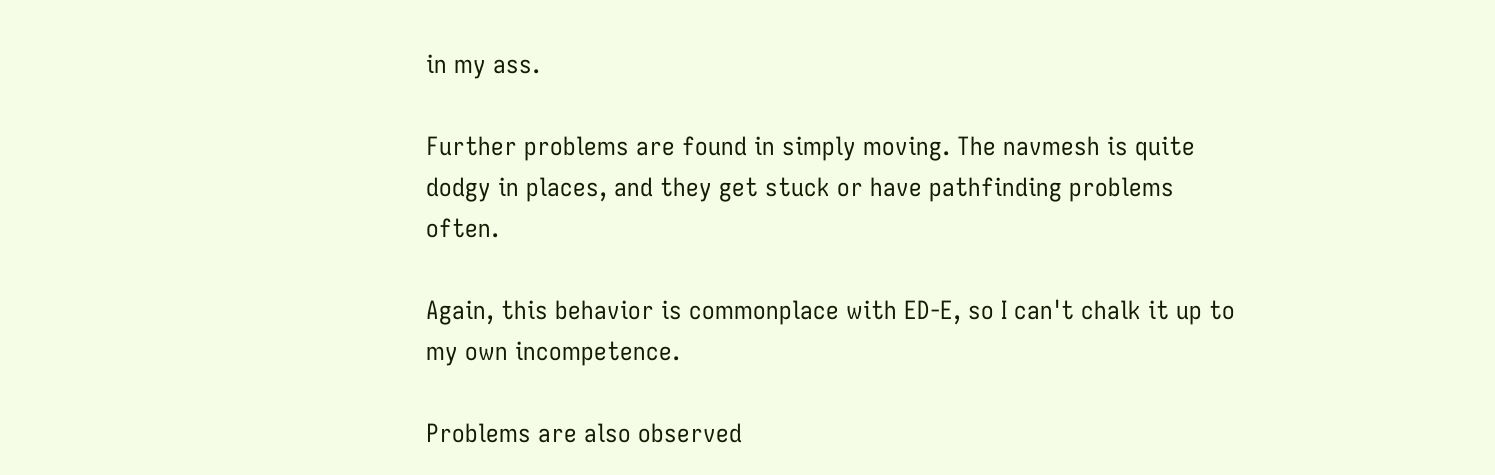in my ass.

Further problems are found in simply moving. The navmesh is quite dodgy in places, and they get stuck or have pathfinding problems often.

Again, this behavior is commonplace with ED-E, so I can't chalk it up to my own incompetence.

Problems are also observed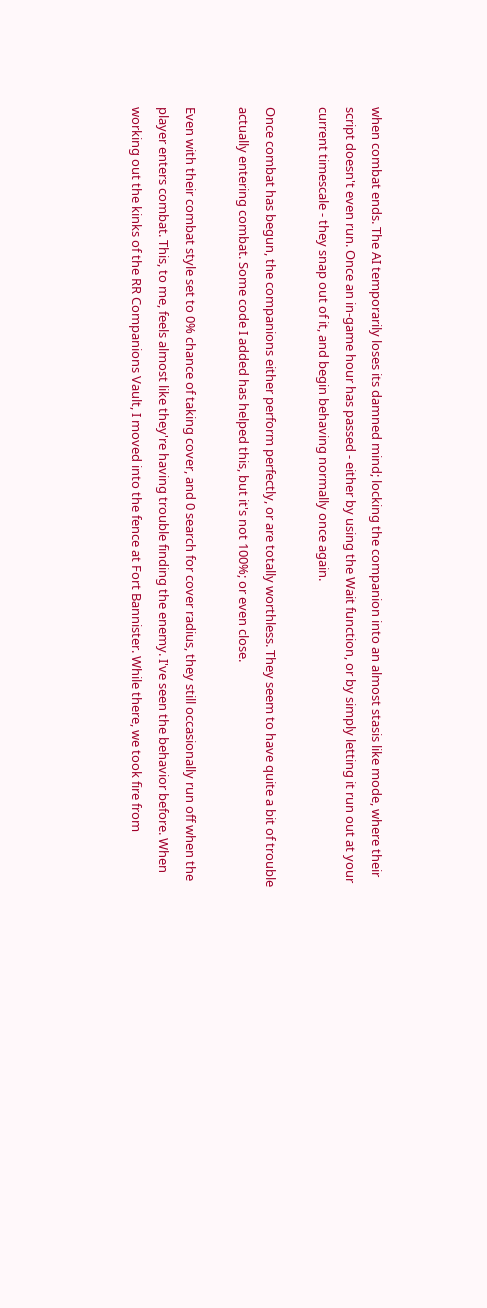when combat ends. The AI temporarily loses its damned mind; locking the companion into an almost stasis like mode, where their script doesn't even run. Once an in-game hour has passed - either by using the Wait function, or by simply letting it run out at your current timescale - they snap out of it, and begin behaving normally once again.

Once combat has begun, the companions either perform perfectly, or are totally worthless. They seem to have quite a bit of trouble actually entering combat. Some code I added has helped this, but it's not 100%; or even close.

Even with their combat style set to 0% chance of taking cover, and 0 search for cover radius, they still occasionally run off when the player enters combat. This, to me, feels almost like they're having trouble finding the enemy. I've seen the behavior before. When working out the kinks of the RR Companions Vault, I moved into the fence at Fort Bannister. While there, we took fire from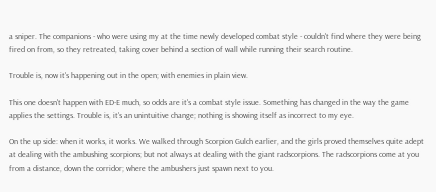a sniper. The companions - who were using my at the time newly developed combat style - couldn't find where they were being fired on from, so they retreated, taking cover behind a section of wall while running their search routine.

Trouble is, now it's happening out in the open; with enemies in plain view.

This one doesn't happen with ED-E much, so odds are it's a combat style issue. Something has changed in the way the game applies the settings. Trouble is, it's an unintuitive change; nothing is showing itself as incorrect to my eye.

On the up side: when it works, it works. We walked through Scorpion Gulch earlier, and the girls proved themselves quite adept at dealing with the ambushing scorpions; but not always at dealing with the giant radscorpions. The radscorpions come at you from a distance, down the corridor; where the ambushers just spawn next to you.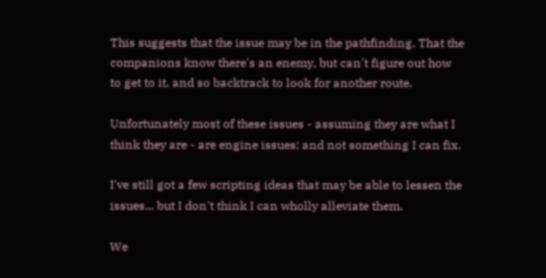This suggests that the issue may be in the pathfinding. That the companions know there's an enemy, but can't figure out how to get to it, and so backtrack to look for another route.

Unfortunately most of these issues - assuming they are what I think they are - are engine issues; and not something I can fix.

I've still got a few scripting ideas that may be able to lessen the issues... but I don't think I can wholly alleviate them.

We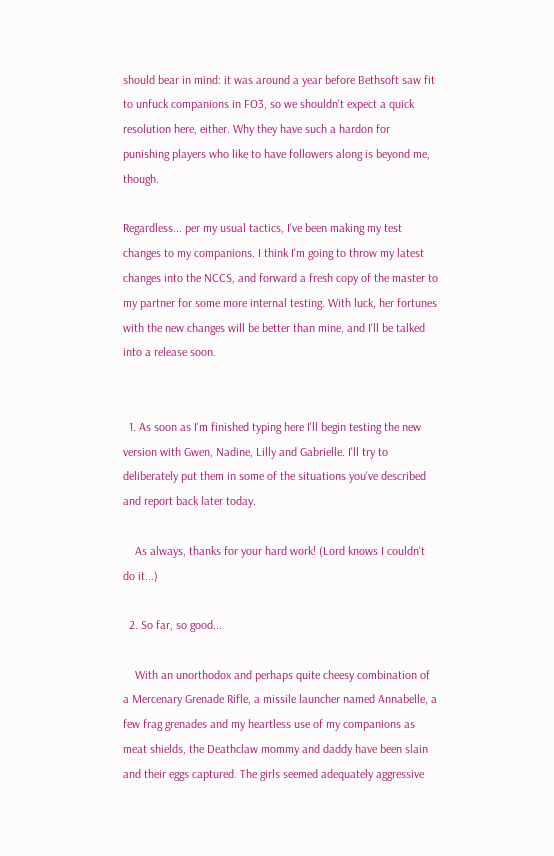should bear in mind: it was around a year before Bethsoft saw fit to unfuck companions in FO3, so we shouldn't expect a quick resolution here, either. Why they have such a hardon for punishing players who like to have followers along is beyond me, though.

Regardless... per my usual tactics, I've been making my test changes to my companions. I think I'm going to throw my latest changes into the NCCS, and forward a fresh copy of the master to my partner for some more internal testing. With luck, her fortunes with the new changes will be better than mine, and I'll be talked into a release soon.


  1. As soon as I'm finished typing here I'll begin testing the new version with Gwen, Nadine, Lilly and Gabrielle. I'll try to deliberately put them in some of the situations you've described and report back later today.

    As always, thanks for your hard work! (Lord knows I couldn't do it...)

  2. So far, so good...

    With an unorthodox and perhaps quite cheesy combination of a Mercenary Grenade Rifle, a missile launcher named Annabelle, a few frag grenades and my heartless use of my companions as meat shields, the Deathclaw mommy and daddy have been slain and their eggs captured. The girls seemed adequately aggressive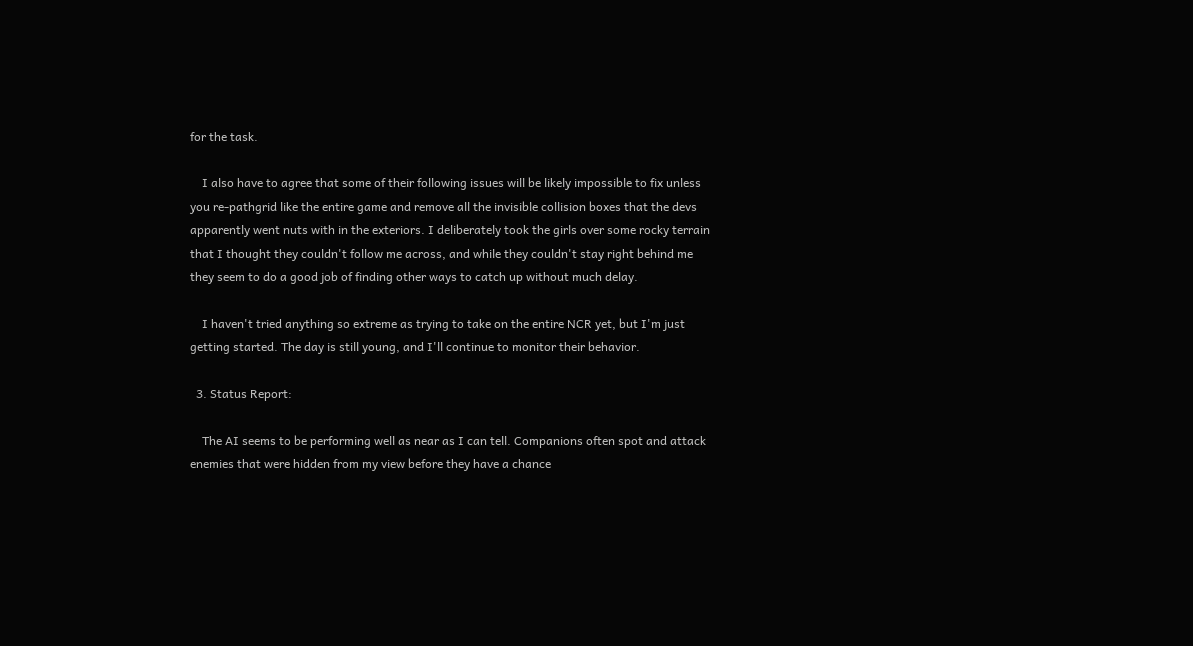for the task.

    I also have to agree that some of their following issues will be likely impossible to fix unless you re-pathgrid like the entire game and remove all the invisible collision boxes that the devs apparently went nuts with in the exteriors. I deliberately took the girls over some rocky terrain that I thought they couldn't follow me across, and while they couldn't stay right behind me they seem to do a good job of finding other ways to catch up without much delay.

    I haven't tried anything so extreme as trying to take on the entire NCR yet, but I'm just getting started. The day is still young, and I'll continue to monitor their behavior.

  3. Status Report:

    The AI seems to be performing well as near as I can tell. Companions often spot and attack enemies that were hidden from my view before they have a chance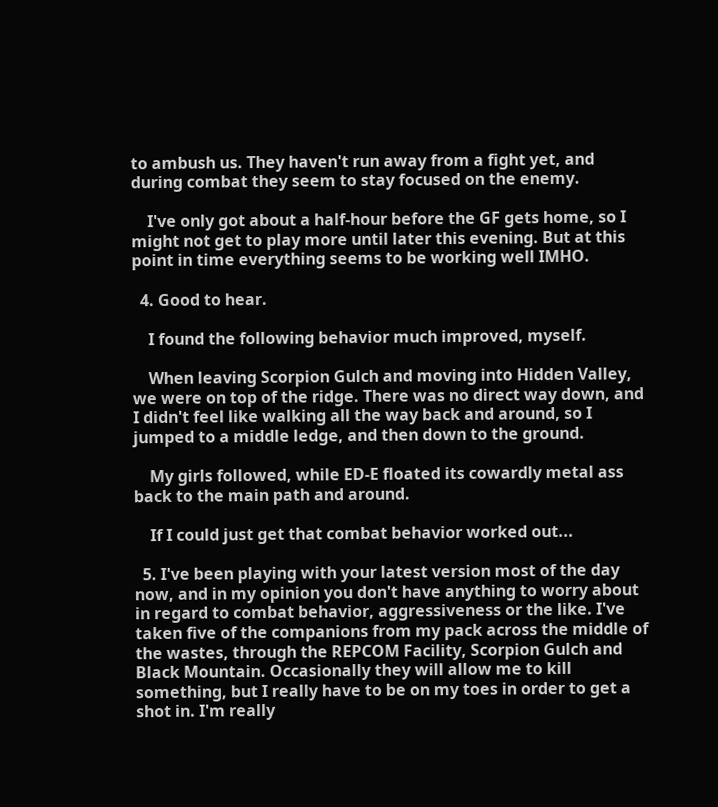to ambush us. They haven't run away from a fight yet, and during combat they seem to stay focused on the enemy.

    I've only got about a half-hour before the GF gets home, so I might not get to play more until later this evening. But at this point in time everything seems to be working well IMHO.

  4. Good to hear.

    I found the following behavior much improved, myself.

    When leaving Scorpion Gulch and moving into Hidden Valley, we were on top of the ridge. There was no direct way down, and I didn't feel like walking all the way back and around, so I jumped to a middle ledge, and then down to the ground.

    My girls followed, while ED-E floated its cowardly metal ass back to the main path and around.

    If I could just get that combat behavior worked out...

  5. I've been playing with your latest version most of the day now, and in my opinion you don't have anything to worry about in regard to combat behavior, aggressiveness or the like. I've taken five of the companions from my pack across the middle of the wastes, through the REPCOM Facility, Scorpion Gulch and Black Mountain. Occasionally they will allow me to kill something, but I really have to be on my toes in order to get a shot in. I'm really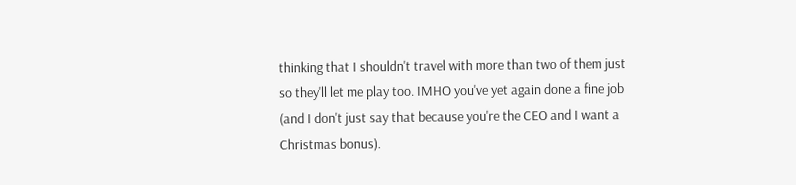thinking that I shouldn't travel with more than two of them just so they'll let me play too. IMHO you've yet again done a fine job (and I don't just say that because you're the CEO and I want a Christmas bonus).